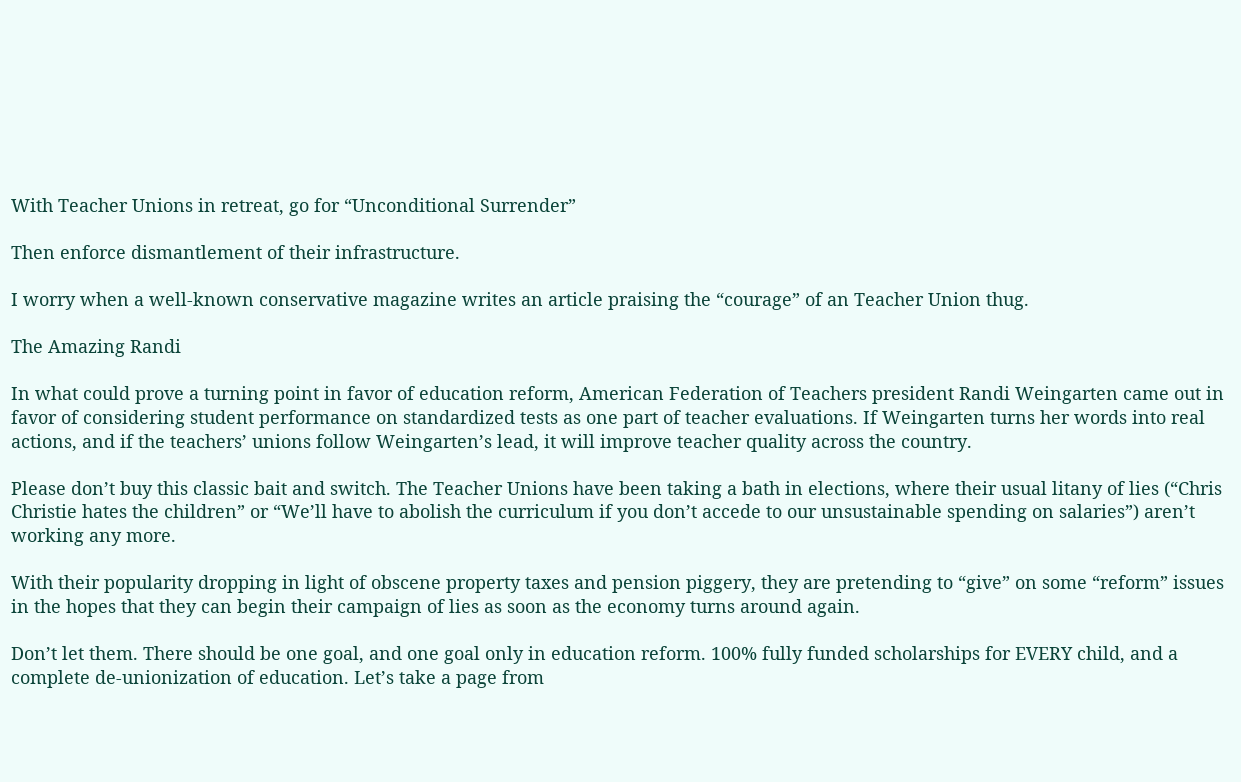With Teacher Unions in retreat, go for “Unconditional Surrender”

Then enforce dismantlement of their infrastructure.

I worry when a well-known conservative magazine writes an article praising the “courage” of an Teacher Union thug.

The Amazing Randi

In what could prove a turning point in favor of education reform, American Federation of Teachers president Randi Weingarten came out in favor of considering student performance on standardized tests as one part of teacher evaluations. If Weingarten turns her words into real actions, and if the teachers’ unions follow Weingarten’s lead, it will improve teacher quality across the country.

Please don’t buy this classic bait and switch. The Teacher Unions have been taking a bath in elections, where their usual litany of lies (“Chris Christie hates the children” or “We’ll have to abolish the curriculum if you don’t accede to our unsustainable spending on salaries”) aren’t working any more.

With their popularity dropping in light of obscene property taxes and pension piggery, they are pretending to “give” on some “reform” issues in the hopes that they can begin their campaign of lies as soon as the economy turns around again.

Don’t let them. There should be one goal, and one goal only in education reform. 100% fully funded scholarships for EVERY child, and a complete de-unionization of education. Let’s take a page from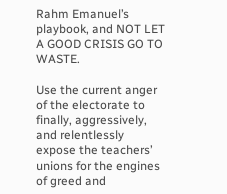Rahm Emanuel’s playbook, and NOT LET A GOOD CRISIS GO TO WASTE.

Use the current anger of the electorate to finally, aggressively, and relentlessly expose the teachers’ unions for the engines of greed and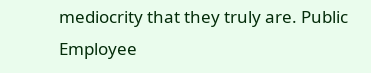mediocrity that they truly are. Public Employee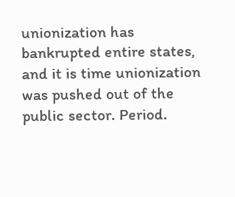unionization has bankrupted entire states, and it is time unionization was pushed out of the public sector. Period.